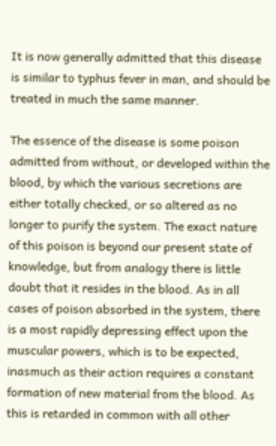It is now generally admitted that this disease is similar to typhus fever in man, and should be treated in much the same manner.

The essence of the disease is some poison admitted from without, or developed within the blood, by which the various secretions are either totally checked, or so altered as no longer to purify the system. The exact nature of this poison is beyond our present state of knowledge, but from analogy there is little doubt that it resides in the blood. As in all cases of poison absorbed in the system, there is a most rapidly depressing effect upon the muscular powers, which is to be expected, inasmuch as their action requires a constant formation of new material from the blood. As this is retarded in common with all other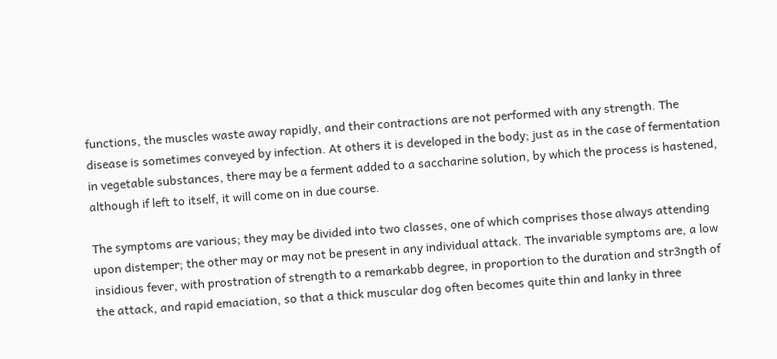functions, the muscles waste away rapidly, and their contractions are not performed with any strength. The disease is sometimes conveyed by infection. At others it is developed in the body; just as in the case of fermentation in vegetable substances, there may be a ferment added to a saccharine solution, by which the process is hastened, although if left to itself, it will come on in due course.

The symptoms are various; they may be divided into two classes, one of which comprises those always attending upon distemper; the other may or may not be present in any individual attack. The invariable symptoms are, a low insidious fever, with prostration of strength to a remarkabb degree, in proportion to the duration and str3ngth of the attack, and rapid emaciation, so that a thick muscular dog often becomes quite thin and lanky in three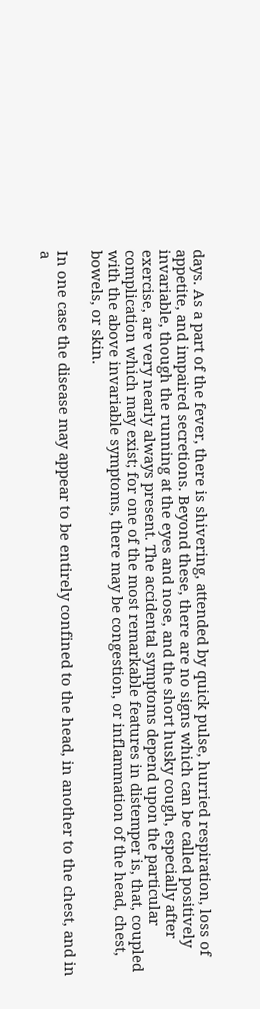days. As a part of the fever, there is shivering, attended by quick pulse, hurried respiration, loss of appetite, and impaired secretions. Beyond these, there are no signs which can be called positively invariable, though the running at the eyes and nose, and the short husky cough, especially after exercise, are very nearly always present. The accidental symptoms depend upon the particular complication which may exist; for one of the most remarkable features in distemper is, that, coupled with the above invariable symptoms, there may be congestion, or inflammation of the head, chest, bowels, or skin.

In one case the disease may appear to be entirely confined to the head, in another to the chest, and in a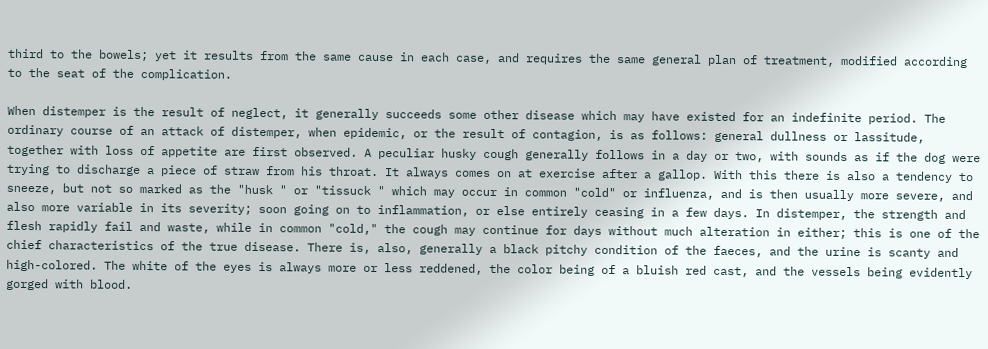third to the bowels; yet it results from the same cause in each case, and requires the same general plan of treatment, modified according to the seat of the complication.

When distemper is the result of neglect, it generally succeeds some other disease which may have existed for an indefinite period. The ordinary course of an attack of distemper, when epidemic, or the result of contagion, is as follows: general dullness or lassitude, together with loss of appetite are first observed. A peculiar husky cough generally follows in a day or two, with sounds as if the dog were trying to discharge a piece of straw from his throat. It always comes on at exercise after a gallop. With this there is also a tendency to sneeze, but not so marked as the "husk " or "tissuck " which may occur in common "cold" or influenza, and is then usually more severe, and also more variable in its severity; soon going on to inflammation, or else entirely ceasing in a few days. In distemper, the strength and flesh rapidly fail and waste, while in common "cold," the cough may continue for days without much alteration in either; this is one of the chief characteristics of the true disease. There is, also, generally a black pitchy condition of the faeces, and the urine is scanty and high-colored. The white of the eyes is always more or less reddened, the color being of a bluish red cast, and the vessels being evidently gorged with blood.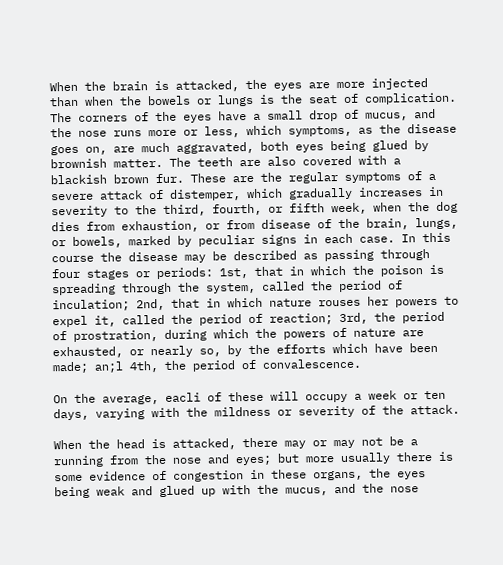When the brain is attacked, the eyes are more injected than when the bowels or lungs is the seat of complication. The corners of the eyes have a small drop of mucus, and the nose runs more or less, which symptoms, as the disease goes on, are much aggravated, both eyes being glued by brownish matter. The teeth are also covered with a blackish brown fur. These are the regular symptoms of a severe attack of distemper, which gradually increases in severity to the third, fourth, or fifth week, when the dog dies from exhaustion, or from disease of the brain, lungs, or bowels, marked by peculiar signs in each case. In this course the disease may be described as passing through four stages or periods: 1st, that in which the poison is spreading through the system, called the period of inculation; 2nd, that in which nature rouses her powers to expel it, called the period of reaction; 3rd, the period of prostration, during which the powers of nature are exhausted, or nearly so, by the efforts which have been made; an;l 4th, the period of convalescence.

On the average, eacli of these will occupy a week or ten days, varying with the mildness or severity of the attack.

When the head is attacked, there may or may not be a running from the nose and eyes; but more usually there is some evidence of congestion in these organs, the eyes being weak and glued up with the mucus, and the nose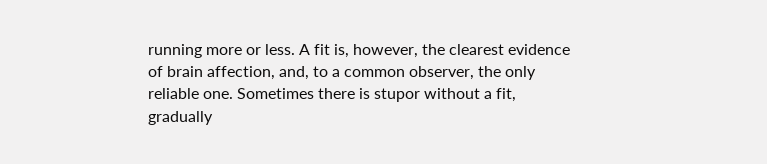running more or less. A fit is, however, the clearest evidence of brain affection, and, to a common observer, the only reliable one. Sometimes there is stupor without a fit, gradually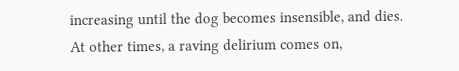increasing until the dog becomes insensible, and dies. At other times, a raving delirium comes on,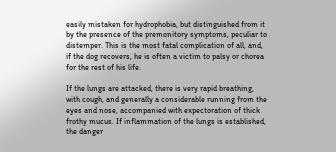easily mistaken for hydrophobia, but distinguished from it by the presence of the premonitory symptoms, peculiar to distemper. This is the most fatal complication of all, and, if the dog recovers, he is often a victim to palsy or chorea for the rest of his life.

If the lungs are attacked, there is very rapid breathing, with cough, and generally a considerable running from the eyes and nose, accompanied with expectoration of thick frothy mucus. If inflammation of the lungs is established, the danger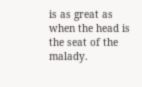is as great as when the head is the seat of the malady.